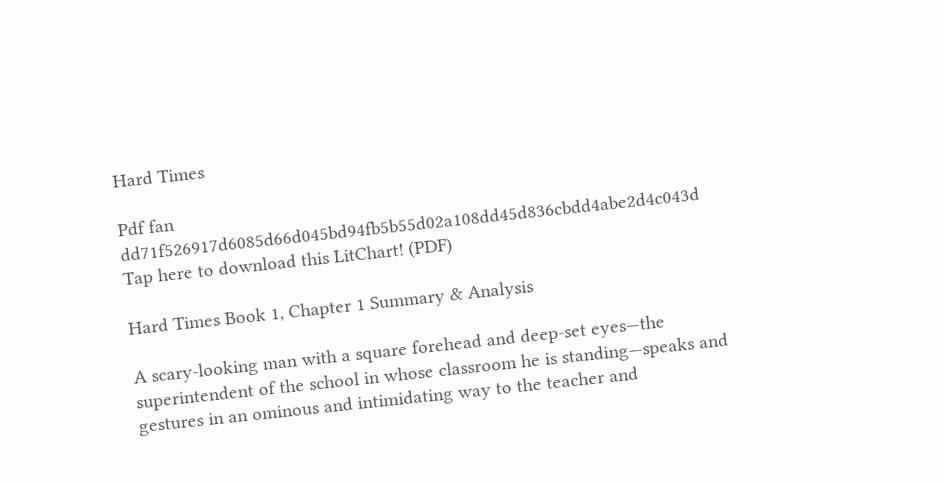Hard Times

Pdf fan dd71f526917d6085d66d045bd94fb5b55d02a108dd45d836cbdd4abe2d4c043d Tap here to download this LitChart! (PDF)

Hard Times Book 1, Chapter 1 Summary & Analysis

A scary-looking man with a square forehead and deep-set eyes—the superintendent of the school in whose classroom he is standing—speaks and gestures in an ominous and intimidating way to the teacher and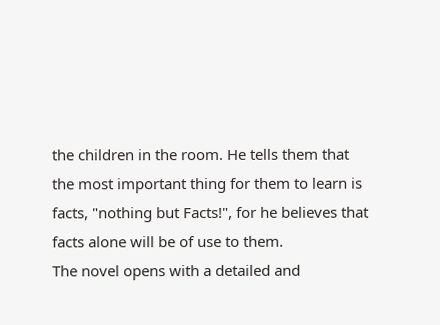the children in the room. He tells them that the most important thing for them to learn is facts, "nothing but Facts!", for he believes that facts alone will be of use to them.
The novel opens with a detailed and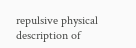repulsive physical description of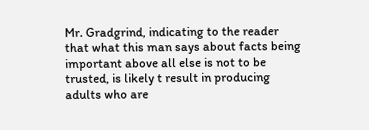Mr. Gradgrind, indicating to the reader that what this man says about facts being important above all else is not to be trusted, is likely t result in producing adults who are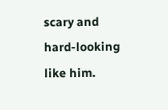scary and hard-looking like him.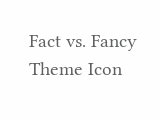Fact vs. Fancy Theme Icon